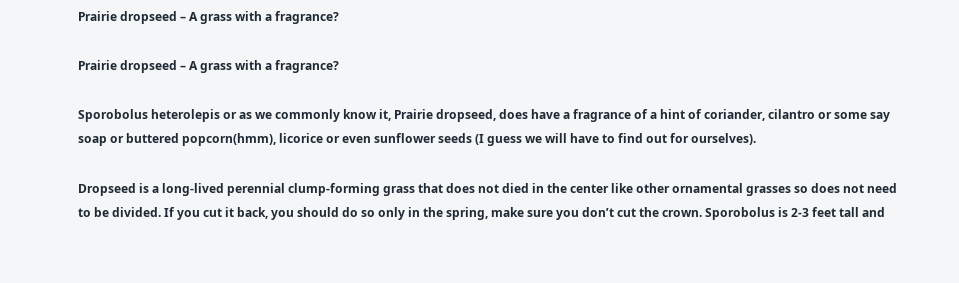Prairie dropseed – A grass with a fragrance?

Prairie dropseed – A grass with a fragrance?

Sporobolus heterolepis or as we commonly know it, Prairie dropseed, does have a fragrance of a hint of coriander, cilantro or some say soap or buttered popcorn(hmm), licorice or even sunflower seeds (I guess we will have to find out for ourselves).

Dropseed is a long-lived perennial clump-forming grass that does not died in the center like other ornamental grasses so does not need to be divided. If you cut it back, you should do so only in the spring, make sure you don’t cut the crown. Sporobolus is 2-3 feet tall and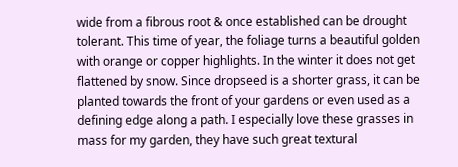wide from a fibrous root & once established can be drought tolerant. This time of year, the foliage turns a beautiful golden with orange or copper highlights. In the winter it does not get flattened by snow. Since dropseed is a shorter grass, it can be planted towards the front of your gardens or even used as a defining edge along a path. I especially love these grasses in mass for my garden, they have such great textural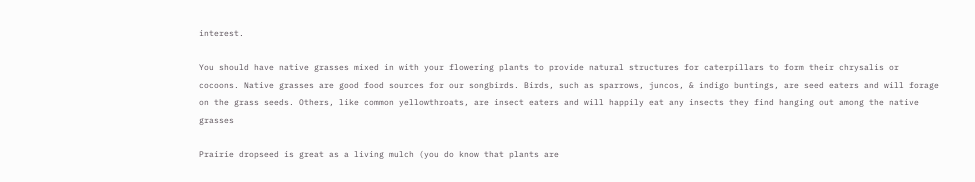interest.

You should have native grasses mixed in with your flowering plants to provide natural structures for caterpillars to form their chrysalis or cocoons. Native grasses are good food sources for our songbirds. Birds, such as sparrows, juncos, & indigo buntings, are seed eaters and will forage on the grass seeds. Others, like common yellowthroats, are insect eaters and will happily eat any insects they find hanging out among the native grasses

Prairie dropseed is great as a living mulch (you do know that plants are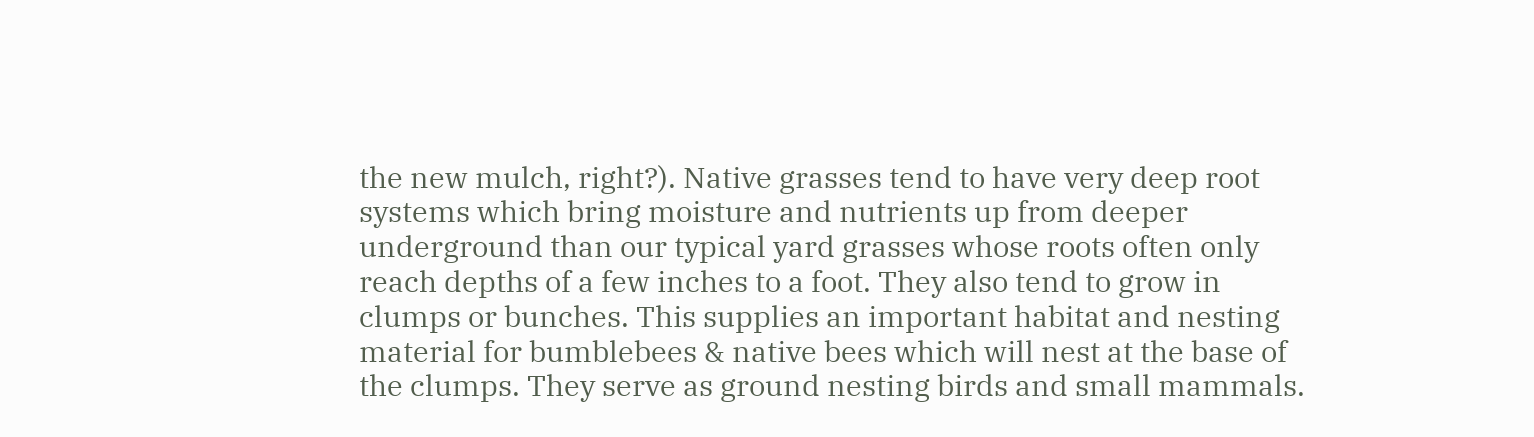the new mulch, right?). Native grasses tend to have very deep root systems which bring moisture and nutrients up from deeper underground than our typical yard grasses whose roots often only reach depths of a few inches to a foot. They also tend to grow in clumps or bunches. This supplies an important habitat and nesting material for bumblebees & native bees which will nest at the base of the clumps. They serve as ground nesting birds and small mammals.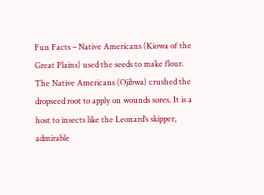Fun Facts – Native Americans (Kiowa of the Great Plains) used the seeds to make flour. The Native Americans (Ojibwa) crushed the dropseed root to apply on wounds sores. It is a host to insects like the Leonard’s skipper, admirable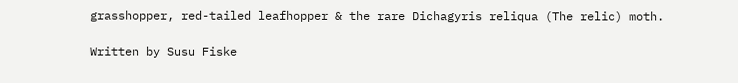grasshopper, red-tailed leafhopper & the rare Dichagyris reliqua (The relic) moth.

Written by Susu Fiske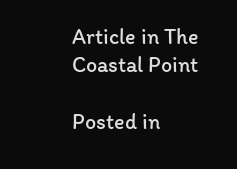Article in The Coastal Point

Posted in